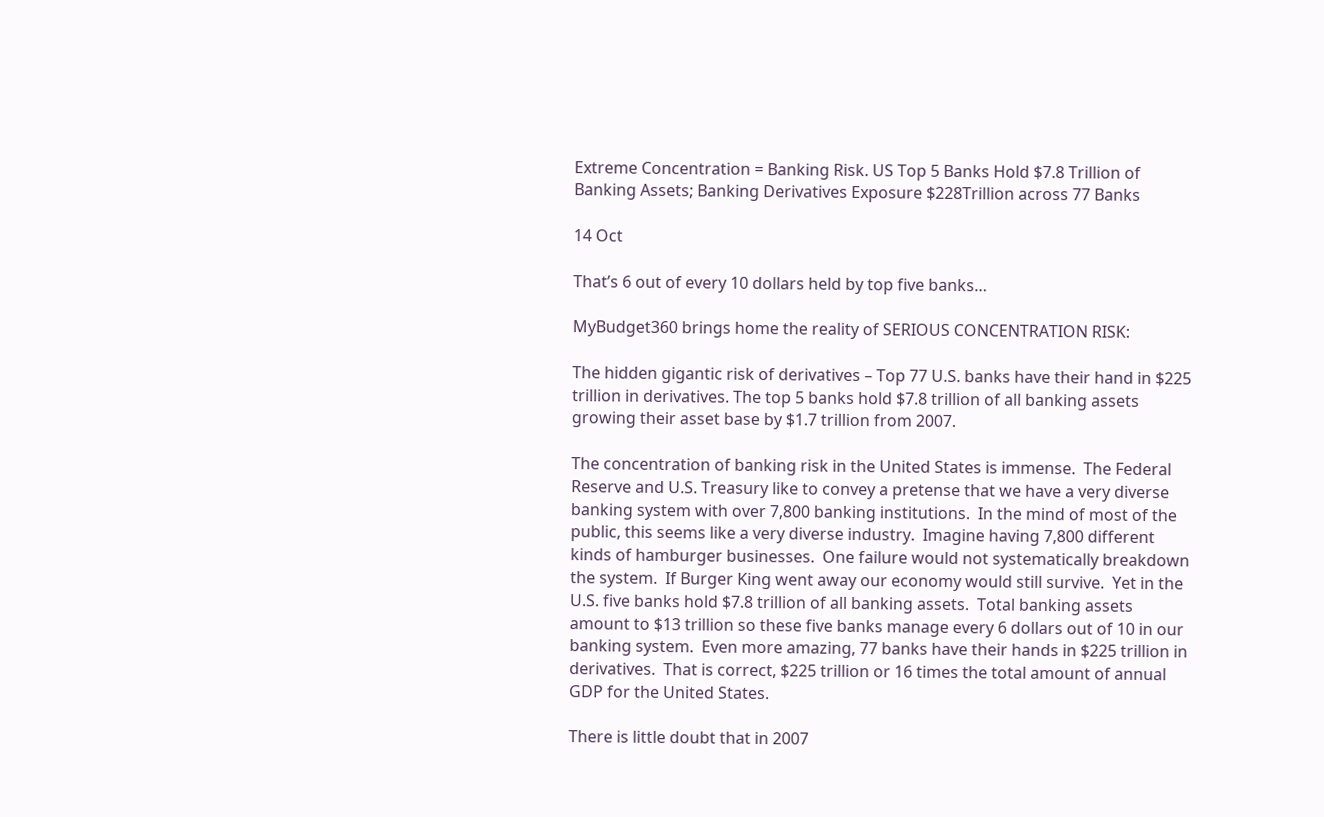Extreme Concentration = Banking Risk. US Top 5 Banks Hold $7.8 Trillion of Banking Assets; Banking Derivatives Exposure $228Trillion across 77 Banks

14 Oct

That’s 6 out of every 10 dollars held by top five banks…

MyBudget360 brings home the reality of SERIOUS CONCENTRATION RISK:

The hidden gigantic risk of derivatives – Top 77 U.S. banks have their hand in $225 trillion in derivatives. The top 5 banks hold $7.8 trillion of all banking assets growing their asset base by $1.7 trillion from 2007.

The concentration of banking risk in the United States is immense.  The Federal Reserve and U.S. Treasury like to convey a pretense that we have a very diverse banking system with over 7,800 banking institutions.  In the mind of most of the public, this seems like a very diverse industry.  Imagine having 7,800 different kinds of hamburger businesses.  One failure would not systematically breakdown the system.  If Burger King went away our economy would still survive.  Yet in the U.S. five banks hold $7.8 trillion of all banking assets.  Total banking assets amount to $13 trillion so these five banks manage every 6 dollars out of 10 in our banking system.  Even more amazing, 77 banks have their hands in $225 trillion in derivatives.  That is correct, $225 trillion or 16 times the total amount of annual GDP for the United States.

There is little doubt that in 2007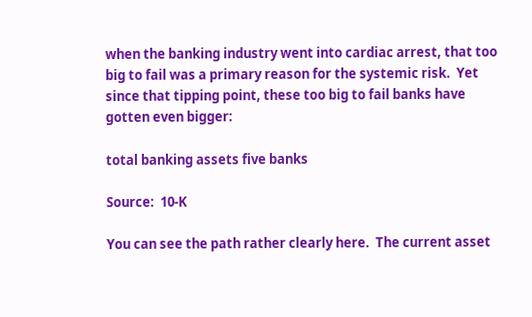when the banking industry went into cardiac arrest, that too big to fail was a primary reason for the systemic risk.  Yet since that tipping point, these too big to fail banks have gotten even bigger:

total banking assets five banks

Source:  10-K

You can see the path rather clearly here.  The current asset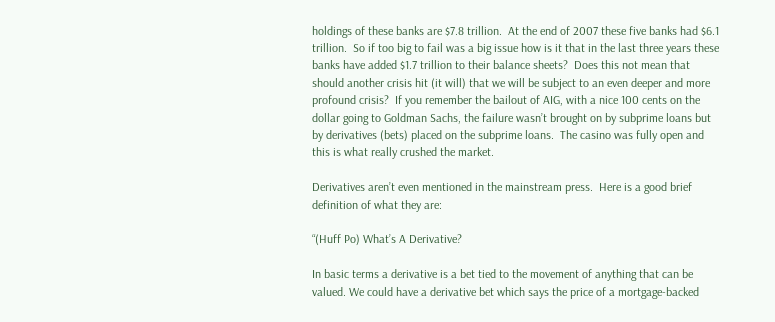holdings of these banks are $7.8 trillion.  At the end of 2007 these five banks had $6.1 trillion.  So if too big to fail was a big issue how is it that in the last three years these banks have added $1.7 trillion to their balance sheets?  Does this not mean that should another crisis hit (it will) that we will be subject to an even deeper and more profound crisis?  If you remember the bailout of AIG, with a nice 100 cents on the dollar going to Goldman Sachs, the failure wasn’t brought on by subprime loans but by derivatives (bets) placed on the subprime loans.  The casino was fully open and this is what really crushed the market.

Derivatives aren’t even mentioned in the mainstream press.  Here is a good brief definition of what they are:

“(Huff Po) What’s A Derivative?

In basic terms a derivative is a bet tied to the movement of anything that can be valued. We could have a derivative bet which says the price of a mortgage-backed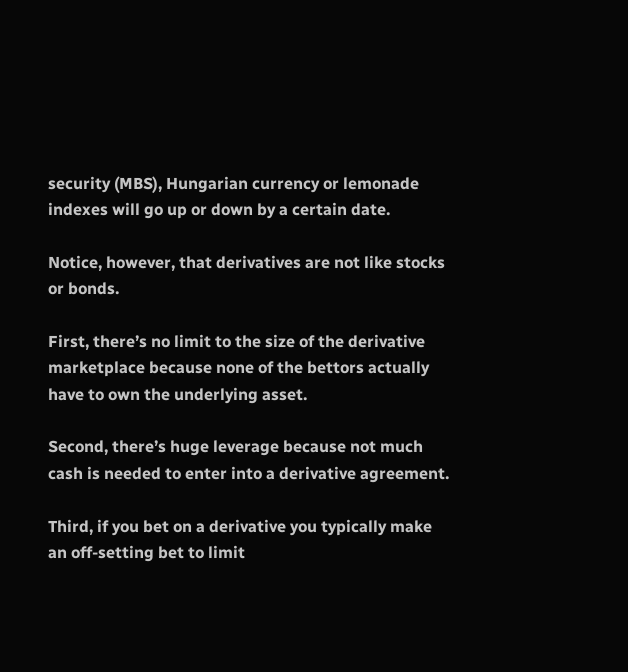security (MBS), Hungarian currency or lemonade indexes will go up or down by a certain date.

Notice, however, that derivatives are not like stocks or bonds.

First, there’s no limit to the size of the derivative marketplace because none of the bettors actually have to own the underlying asset.

Second, there’s huge leverage because not much cash is needed to enter into a derivative agreement.

Third, if you bet on a derivative you typically make an off-setting bet to limit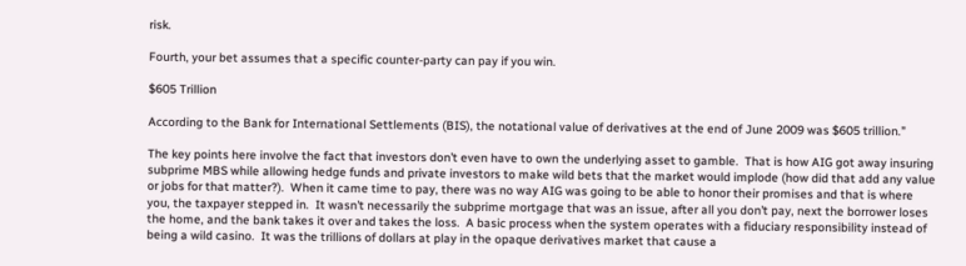risk.

Fourth, your bet assumes that a specific counter-party can pay if you win.

$605 Trillion

According to the Bank for International Settlements (BIS), the notational value of derivatives at the end of June 2009 was $605 trillion.”

The key points here involve the fact that investors don’t even have to own the underlying asset to gamble.  That is how AIG got away insuring subprime MBS while allowing hedge funds and private investors to make wild bets that the market would implode (how did that add any value or jobs for that matter?).  When it came time to pay, there was no way AIG was going to be able to honor their promises and that is where you, the taxpayer stepped in.  It wasn’t necessarily the subprime mortgage that was an issue, after all you don’t pay, next the borrower loses the home, and the bank takes it over and takes the loss.  A basic process when the system operates with a fiduciary responsibility instead of being a wild casino.  It was the trillions of dollars at play in the opaque derivatives market that cause a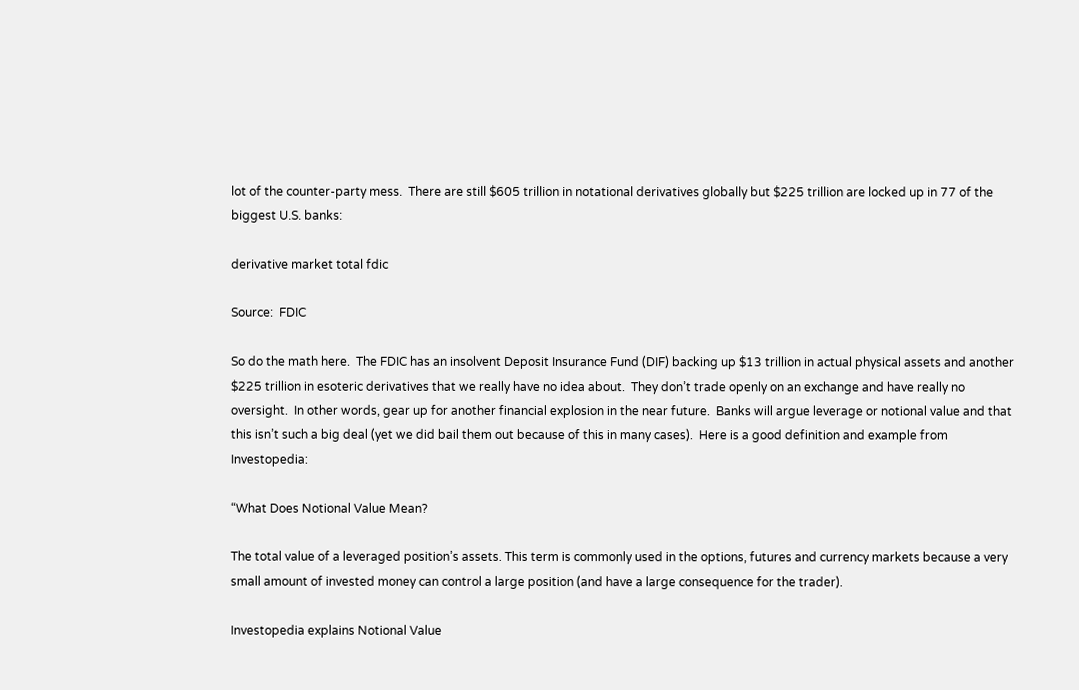lot of the counter-party mess.  There are still $605 trillion in notational derivatives globally but $225 trillion are locked up in 77 of the biggest U.S. banks:

derivative market total fdic

Source:  FDIC

So do the math here.  The FDIC has an insolvent Deposit Insurance Fund (DIF) backing up $13 trillion in actual physical assets and another $225 trillion in esoteric derivatives that we really have no idea about.  They don’t trade openly on an exchange and have really no oversight.  In other words, gear up for another financial explosion in the near future.  Banks will argue leverage or notional value and that this isn’t such a big deal (yet we did bail them out because of this in many cases).  Here is a good definition and example from Investopedia:

“What Does Notional Value Mean?

The total value of a leveraged position’s assets. This term is commonly used in the options, futures and currency markets because a very small amount of invested money can control a large position (and have a large consequence for the trader).

Investopedia explains Notional Value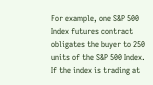For example, one S&P 500 Index futures contract obligates the buyer to 250 units of the S&P 500 Index. If the index is trading at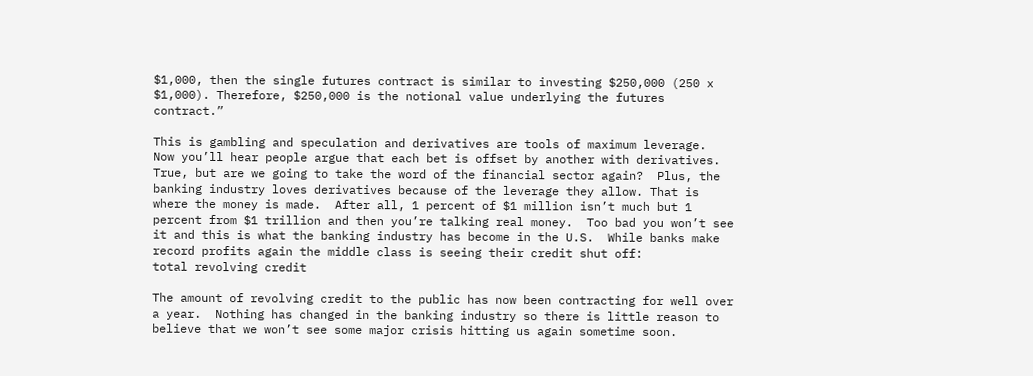$1,000, then the single futures contract is similar to investing $250,000 (250 x $1,000). Therefore, $250,000 is the notional value underlying the futures contract.”

This is gambling and speculation and derivatives are tools of maximum leverage.  Now you’ll hear people argue that each bet is offset by another with derivatives.  True, but are we going to take the word of the financial sector again?  Plus, the banking industry loves derivatives because of the leverage they allow. That is where the money is made.  After all, 1 percent of $1 million isn’t much but 1 percent from $1 trillion and then you’re talking real money.  Too bad you won’t see it and this is what the banking industry has become in the U.S.  While banks make record profits again the middle class is seeing their credit shut off:
total revolving credit

The amount of revolving credit to the public has now been contracting for well over a year.  Nothing has changed in the banking industry so there is little reason to believe that we won’t see some major crisis hitting us again sometime soon.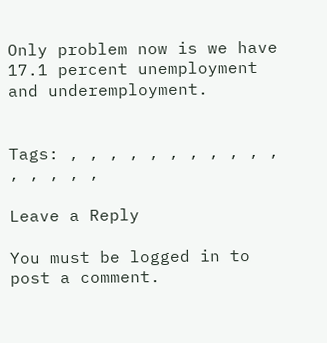Only problem now is we have 17.1 percent unemployment and underemployment.


Tags: , , , , , , , , , , , , , , , ,

Leave a Reply

You must be logged in to post a comment.